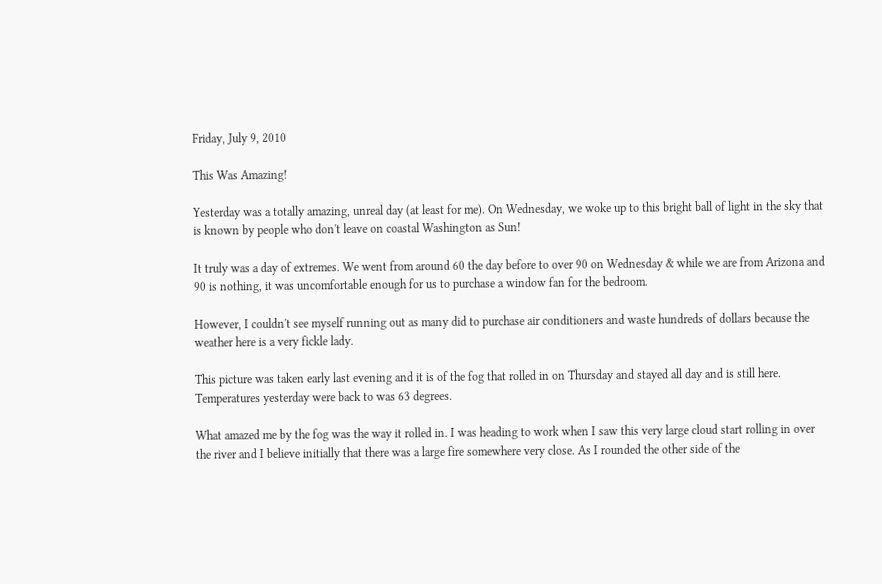Friday, July 9, 2010

This Was Amazing!

Yesterday was a totally amazing, unreal day (at least for me). On Wednesday, we woke up to this bright ball of light in the sky that is known by people who don't leave on coastal Washington as Sun!

It truly was a day of extremes. We went from around 60 the day before to over 90 on Wednesday & while we are from Arizona and 90 is nothing, it was uncomfortable enough for us to purchase a window fan for the bedroom.

However, I couldn't see myself running out as many did to purchase air conditioners and waste hundreds of dollars because the weather here is a very fickle lady.

This picture was taken early last evening and it is of the fog that rolled in on Thursday and stayed all day and is still here. Temperatures yesterday were back to was 63 degrees.

What amazed me by the fog was the way it rolled in. I was heading to work when I saw this very large cloud start rolling in over the river and I believe initially that there was a large fire somewhere very close. As I rounded the other side of the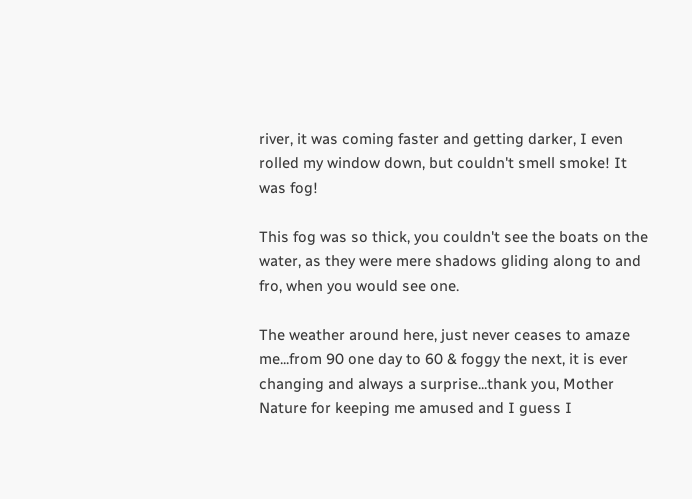river, it was coming faster and getting darker, I even rolled my window down, but couldn't smell smoke! It was fog!

This fog was so thick, you couldn't see the boats on the water, as they were mere shadows gliding along to and fro, when you would see one.

The weather around here, just never ceases to amaze me...from 90 one day to 60 & foggy the next, it is ever changing and always a surprise...thank you, Mother Nature for keeping me amused and I guess I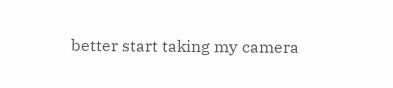better start taking my camera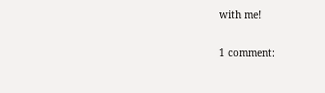with me!

1 comment: